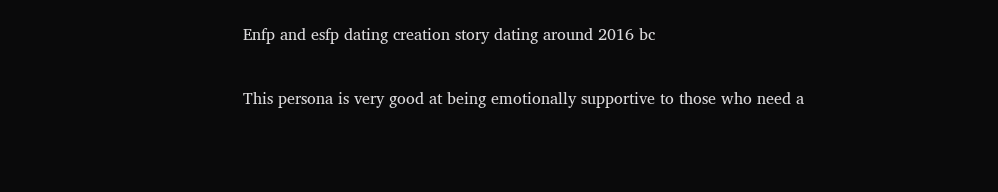Enfp and esfp dating creation story dating around 2016 bc

This persona is very good at being emotionally supportive to those who need a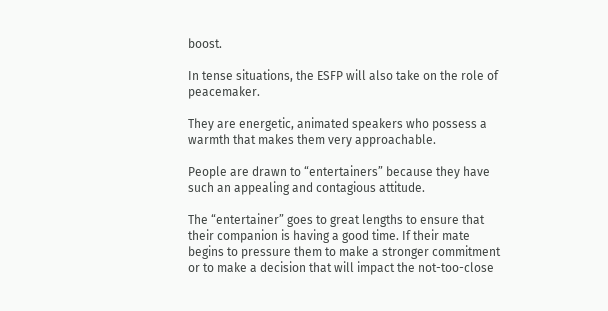boost.

In tense situations, the ESFP will also take on the role of peacemaker.

They are energetic, animated speakers who possess a warmth that makes them very approachable.

People are drawn to “entertainers” because they have such an appealing and contagious attitude.

The “entertainer” goes to great lengths to ensure that their companion is having a good time. If their mate begins to pressure them to make a stronger commitment or to make a decision that will impact the not-too-close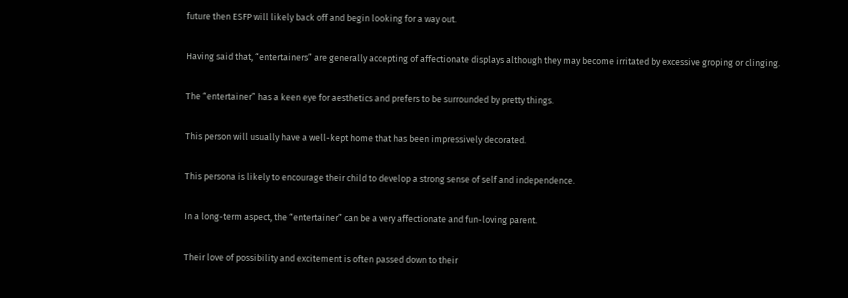future then ESFP will likely back off and begin looking for a way out.

Having said that, “entertainers” are generally accepting of affectionate displays although they may become irritated by excessive groping or clinging.

The “entertainer” has a keen eye for aesthetics and prefers to be surrounded by pretty things.

This person will usually have a well-kept home that has been impressively decorated.

This persona is likely to encourage their child to develop a strong sense of self and independence.

In a long-term aspect, the “entertainer” can be a very affectionate and fun-loving parent.

Their love of possibility and excitement is often passed down to their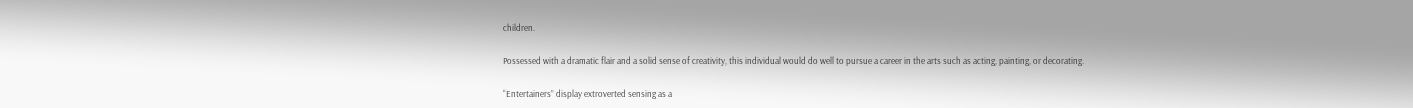children.

Possessed with a dramatic flair and a solid sense of creativity, this individual would do well to pursue a career in the arts such as acting, painting, or decorating.

“Entertainers” display extroverted sensing as a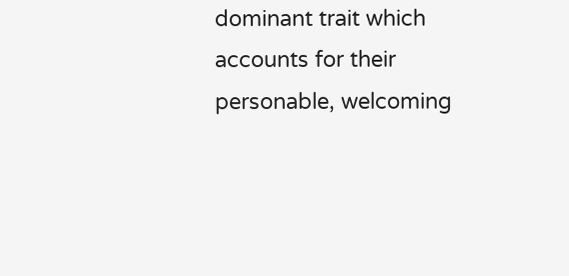dominant trait which accounts for their personable, welcoming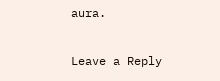aura.

Leave a Reply